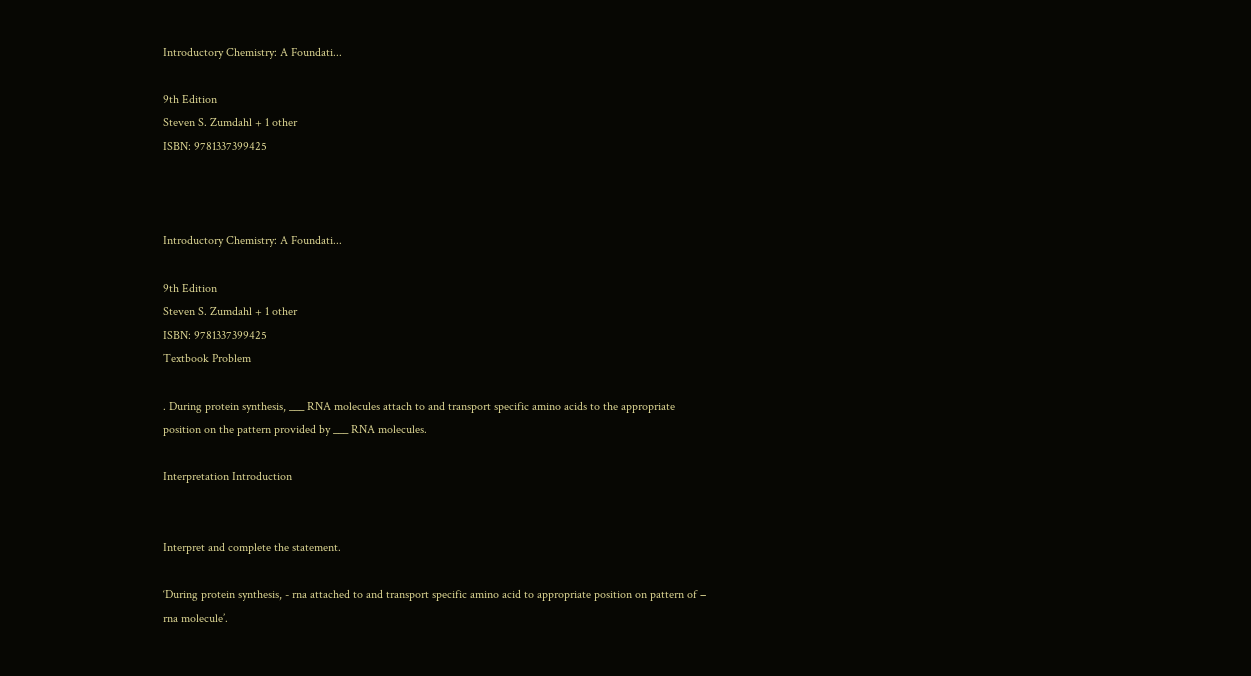Introductory Chemistry: A Foundati...

9th Edition
Steven S. Zumdahl + 1 other
ISBN: 9781337399425



Introductory Chemistry: A Foundati...

9th Edition
Steven S. Zumdahl + 1 other
ISBN: 9781337399425
Textbook Problem

. During protein synthesis, ___ RNA molecules attach to and transport specific amino acids to the appropriate position on the pattern provided by ___ RNA molecules.

Interpretation Introduction


Interpret and complete the statement.

‘During protein synthesis, - rna attached to and transport specific amino acid to appropriate position on pattern of − rna molecule’.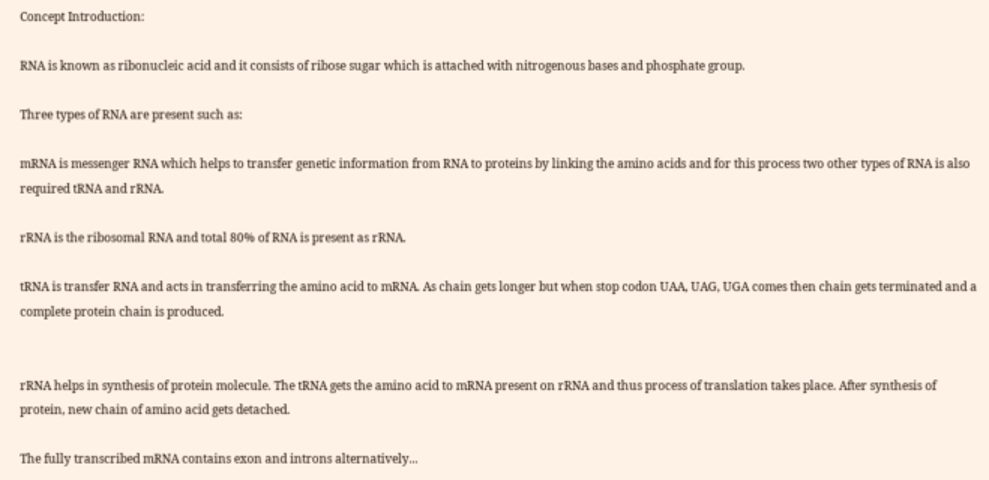Concept Introduction:

RNA is known as ribonucleic acid and it consists of ribose sugar which is attached with nitrogenous bases and phosphate group.

Three types of RNA are present such as:

mRNA is messenger RNA which helps to transfer genetic information from RNA to proteins by linking the amino acids and for this process two other types of RNA is also required tRNA and rRNA.

rRNA is the ribosomal RNA and total 80% of RNA is present as rRNA.

tRNA is transfer RNA and acts in transferring the amino acid to mRNA. As chain gets longer but when stop codon UAA, UAG, UGA comes then chain gets terminated and a complete protein chain is produced.


rRNA helps in synthesis of protein molecule. The tRNA gets the amino acid to mRNA present on rRNA and thus process of translation takes place. After synthesis of protein, new chain of amino acid gets detached.

The fully transcribed mRNA contains exon and introns alternatively...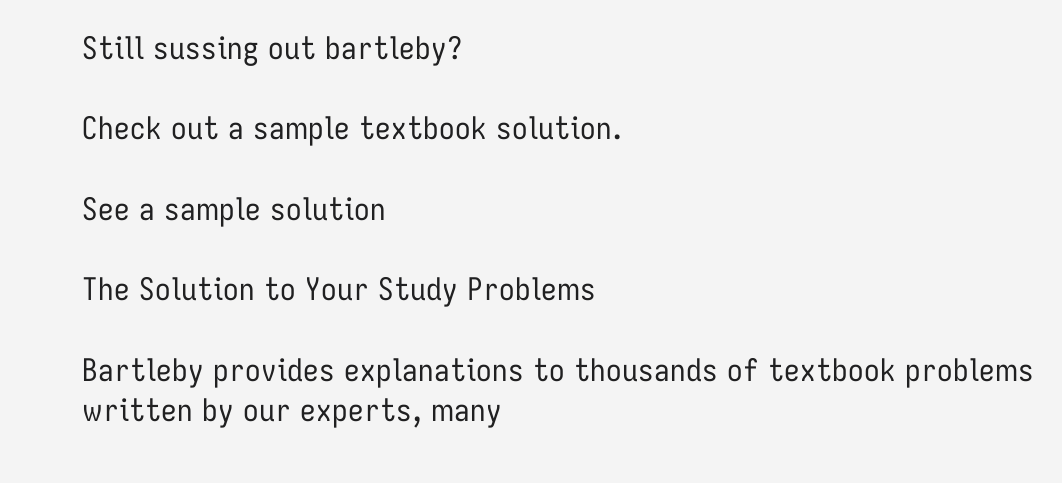Still sussing out bartleby?

Check out a sample textbook solution.

See a sample solution

The Solution to Your Study Problems

Bartleby provides explanations to thousands of textbook problems written by our experts, many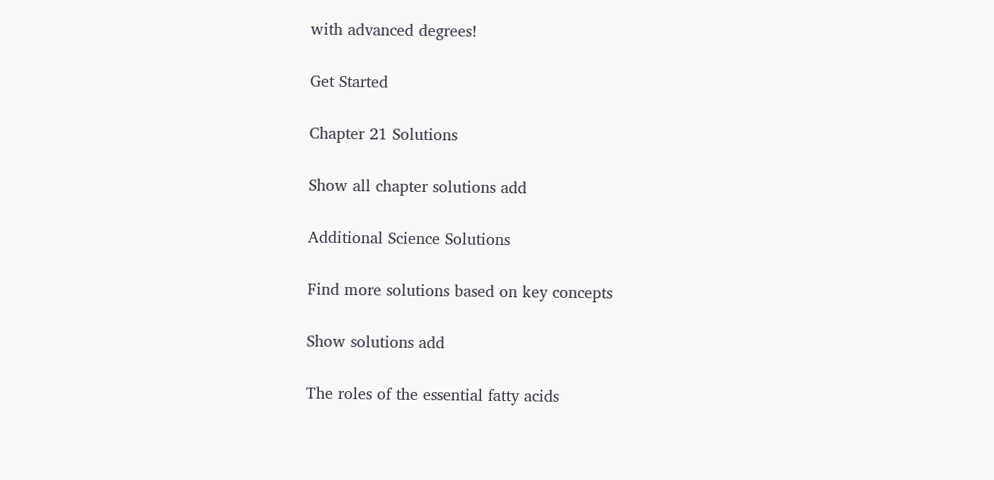with advanced degrees!

Get Started

Chapter 21 Solutions

Show all chapter solutions add

Additional Science Solutions

Find more solutions based on key concepts

Show solutions add

The roles of the essential fatty acids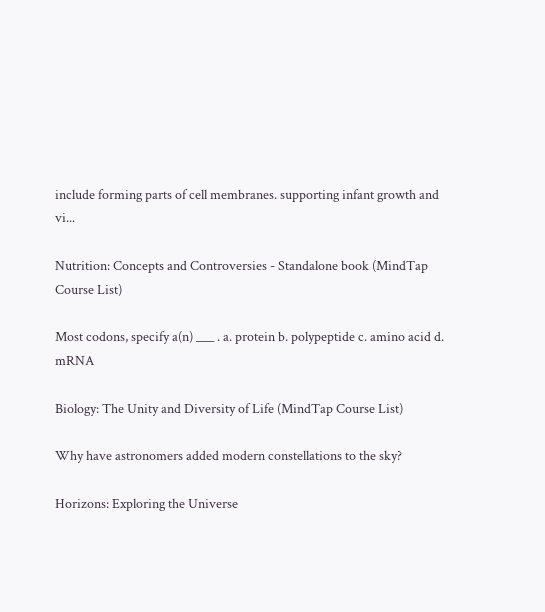include forming parts of cell membranes. supporting infant growth and vi...

Nutrition: Concepts and Controversies - Standalone book (MindTap Course List)

Most codons, specify a(n) ___ . a. protein b. polypeptide c. amino acid d. mRNA

Biology: The Unity and Diversity of Life (MindTap Course List)

Why have astronomers added modern constellations to the sky?

Horizons: Exploring the Universe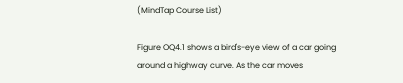(MindTap Course List)

Figure OQ4.1 shows a bird's-eye view of a car going around a highway curve. As the car moves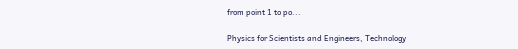from point 1 to po...

Physics for Scientists and Engineers, Technology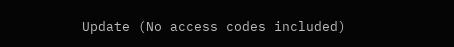Update (No access codes included)